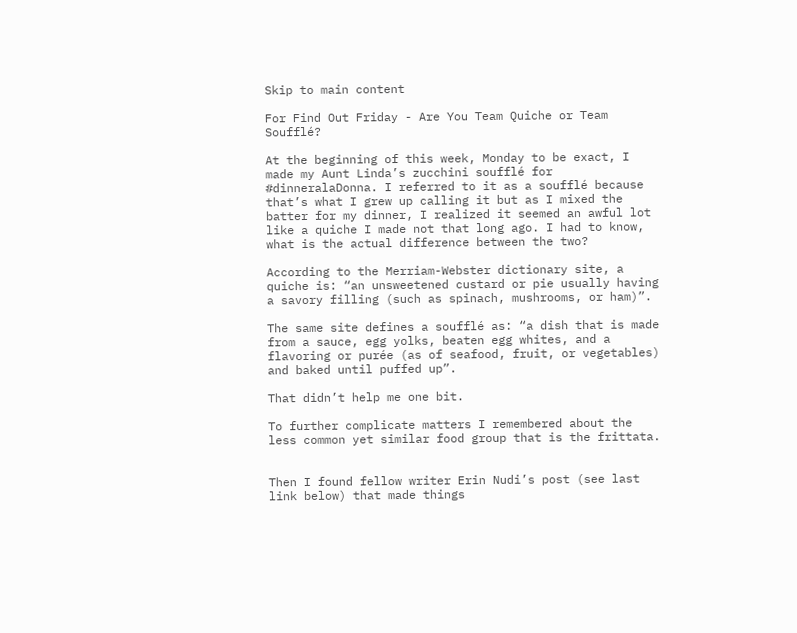Skip to main content

For Find Out Friday - Are You Team Quiche or Team Soufflé?

At the beginning of this week, Monday to be exact, I made my Aunt Linda’s zucchini soufflé for #dinneralaDonna. I referred to it as a soufflé because that’s what I grew up calling it but as I mixed the batter for my dinner, I realized it seemed an awful lot like a quiche I made not that long ago. I had to know, what is the actual difference between the two?

According to the Merriam-Webster dictionary site, a quiche is: “an unsweetened custard or pie usually having a savory filling (such as spinach, mushrooms, or ham)”.

The same site defines a soufflé as: “a dish that is made from a sauce, egg yolks, beaten egg whites, and a flavoring or purée (as of seafood, fruit, or vegetables) and baked until puffed up”.

That didn’t help me one bit.

To further complicate matters I remembered about the less common yet similar food group that is the frittata.


Then I found fellow writer Erin Nudi’s post (see last link below) that made things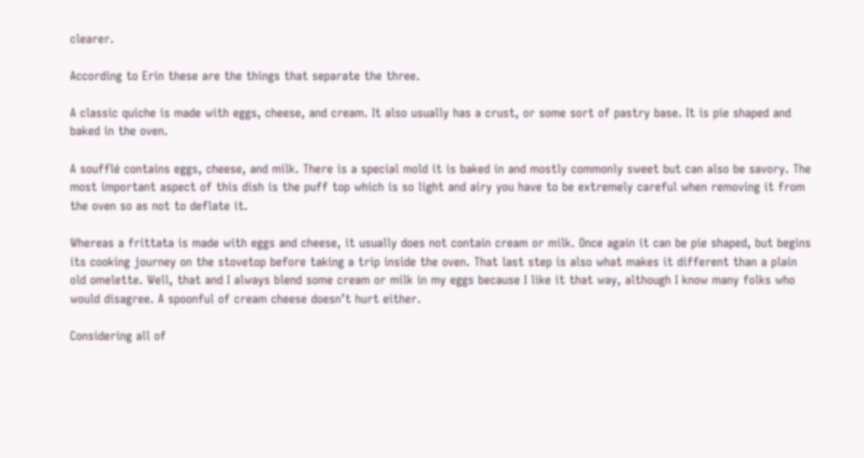clearer.

According to Erin these are the things that separate the three.

A classic quiche is made with eggs, cheese, and cream. It also usually has a crust, or some sort of pastry base. It is pie shaped and baked in the oven.

A soufflé contains eggs, cheese, and milk. There is a special mold it is baked in and mostly commonly sweet but can also be savory. The most important aspect of this dish is the puff top which is so light and airy you have to be extremely careful when removing it from the oven so as not to deflate it.

Whereas a frittata is made with eggs and cheese, it usually does not contain cream or milk. Once again it can be pie shaped, but begins its cooking journey on the stovetop before taking a trip inside the oven. That last step is also what makes it different than a plain old omelette. Well, that and I always blend some cream or milk in my eggs because I like it that way, although I know many folks who would disagree. A spoonful of cream cheese doesn’t hurt either.

Considering all of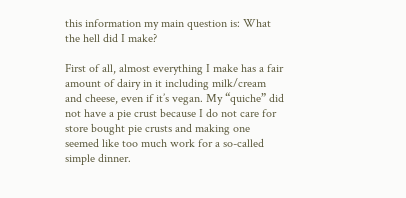this information my main question is: What the hell did I make?

First of all, almost everything I make has a fair amount of dairy in it including milk/cream and cheese, even if it’s vegan. My “quiche” did not have a pie crust because I do not care for store bought pie crusts and making one seemed like too much work for a so-called simple dinner.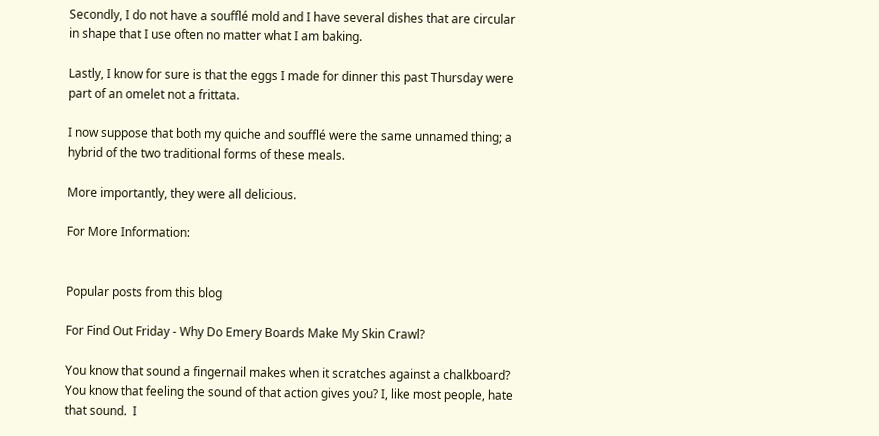Secondly, I do not have a soufflé mold and I have several dishes that are circular in shape that I use often no matter what I am baking.

Lastly, I know for sure is that the eggs I made for dinner this past Thursday were part of an omelet not a frittata.

I now suppose that both my quiche and soufflé were the same unnamed thing; a hybrid of the two traditional forms of these meals.

More importantly, they were all delicious.

For More Information:


Popular posts from this blog

For Find Out Friday - Why Do Emery Boards Make My Skin Crawl?

You know that sound a fingernail makes when it scratches against a chalkboard?  You know that feeling the sound of that action gives you? I, like most people, hate that sound.  I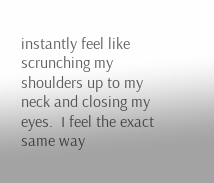instantly feel like scrunching my shoulders up to my neck and closing my eyes.  I feel the exact same way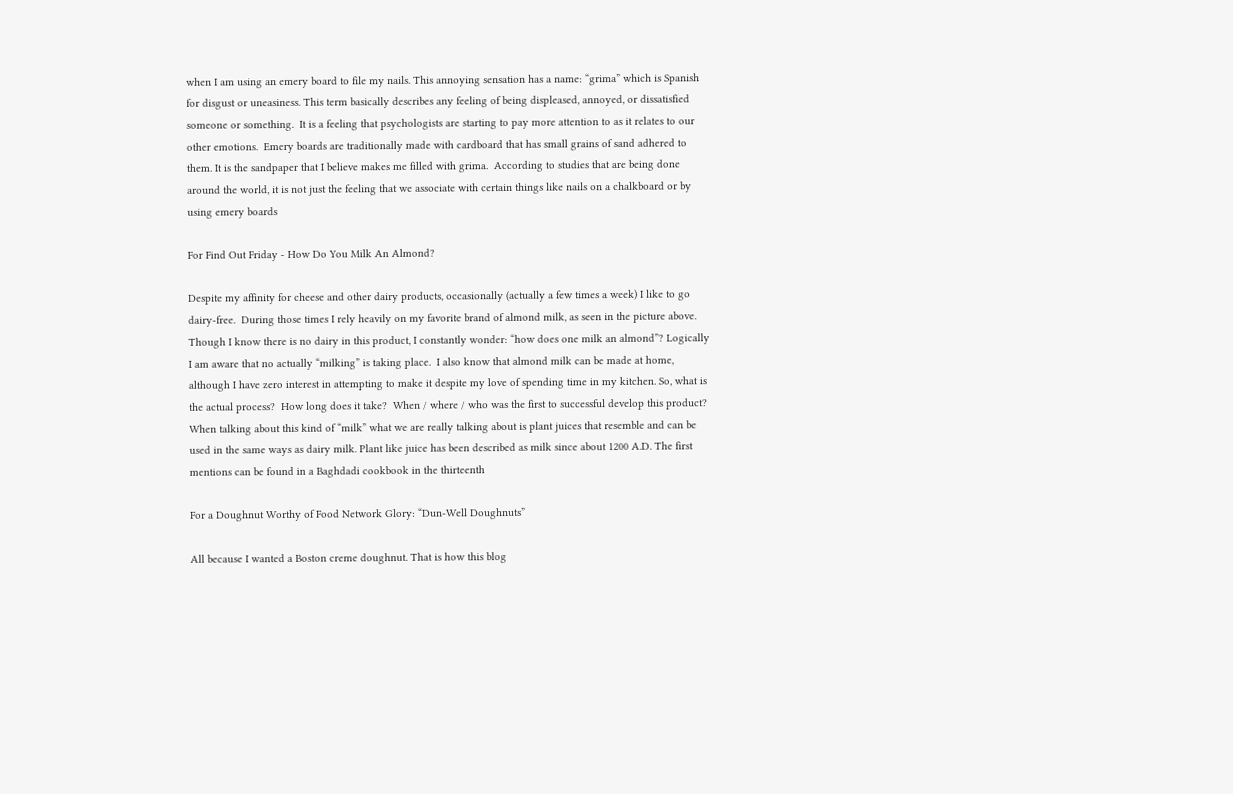when I am using an emery board to file my nails. This annoying sensation has a name: “grima” which is Spanish for disgust or uneasiness. This term basically describes any feeling of being displeased, annoyed, or dissatisfied someone or something.  It is a feeling that psychologists are starting to pay more attention to as it relates to our other emotions.  Emery boards are traditionally made with cardboard that has small grains of sand adhered to them. It is the sandpaper that I believe makes me filled with grima.  According to studies that are being done around the world, it is not just the feeling that we associate with certain things like nails on a chalkboard or by using emery boards

For Find Out Friday - How Do You Milk An Almond?

Despite my affinity for cheese and other dairy products, occasionally (actually a few times a week) I like to go dairy-free.  During those times I rely heavily on my favorite brand of almond milk, as seen in the picture above.  Though I know there is no dairy in this product, I constantly wonder: “how does one milk an almond”? Logically I am aware that no actually “milking” is taking place.  I also know that almond milk can be made at home, although I have zero interest in attempting to make it despite my love of spending time in my kitchen. So, what is the actual process?  How long does it take?  When / where / who was the first to successful develop this product? When talking about this kind of “milk” what we are really talking about is plant juices that resemble and can be used in the same ways as dairy milk. Plant like juice has been described as milk since about 1200 A.D. The first mentions can be found in a Baghdadi cookbook in the thirteenth

For a Doughnut Worthy of Food Network Glory: “Dun-Well Doughnuts”

All because I wanted a Boston creme doughnut. That is how this blog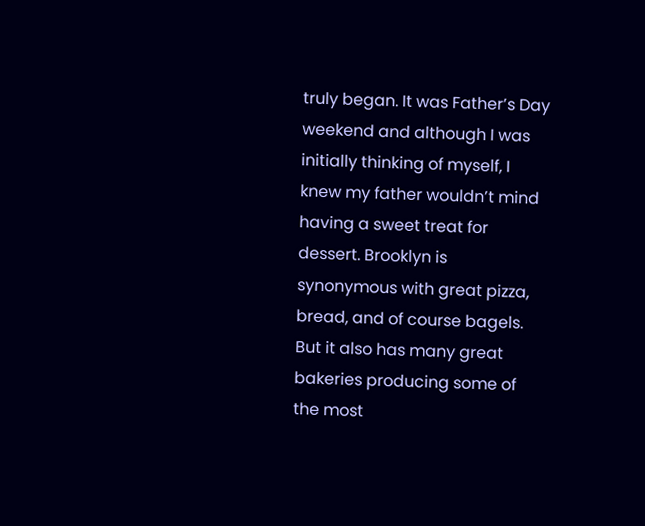truly began. It was Father’s Day weekend and although I was initially thinking of myself, I knew my father wouldn’t mind having a sweet treat for dessert. Brooklyn is synonymous with great pizza, bread, and of course bagels. But it also has many great bakeries producing some of the most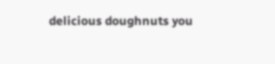delicious doughnuts you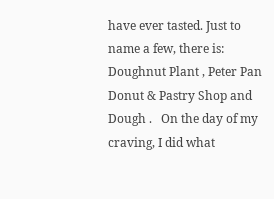have ever tasted. Just to name a few, there is: Doughnut Plant , Peter Pan Donut & Pastry Shop and Dough .   On the day of my craving, I did what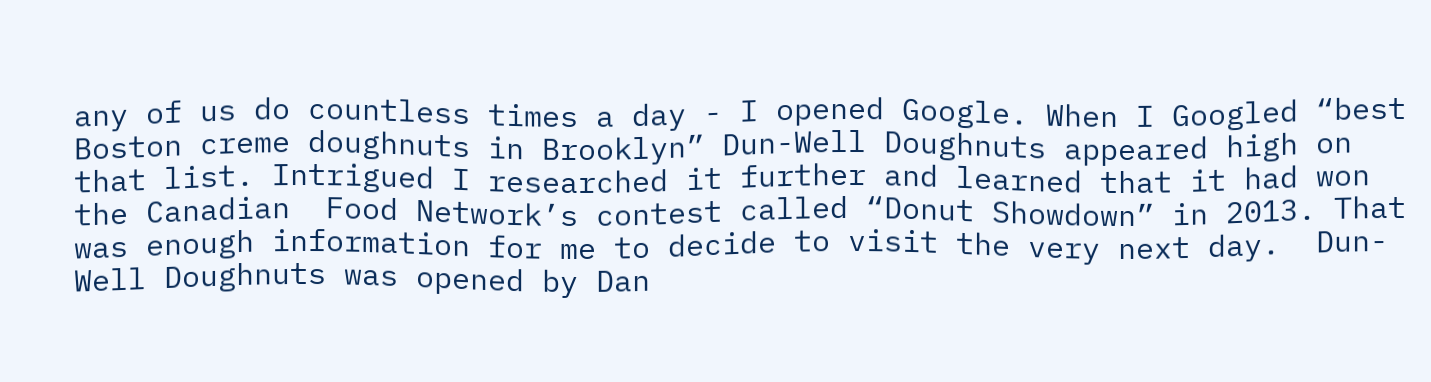any of us do countless times a day - I opened Google. When I Googled “best Boston creme doughnuts in Brooklyn” Dun-Well Doughnuts appeared high on that list. Intrigued I researched it further and learned that it had won the Canadian  Food Network’s contest called “Donut Showdown” in 2013. That was enough information for me to decide to visit the very next day.  Dun-Well Doughnuts was opened by Dan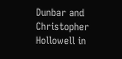Dunbar and Christopher Hollowell in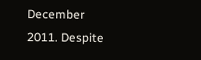December 2011. Despite